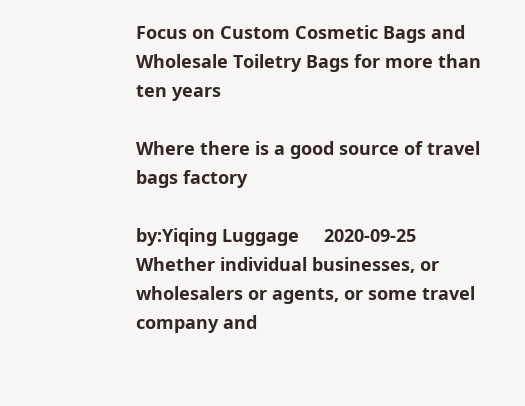Focus on Custom Cosmetic Bags and Wholesale Toiletry Bags for more than ten years

Where there is a good source of travel bags factory

by:Yiqing Luggage     2020-09-25
Whether individual businesses, or wholesalers or agents, or some travel company and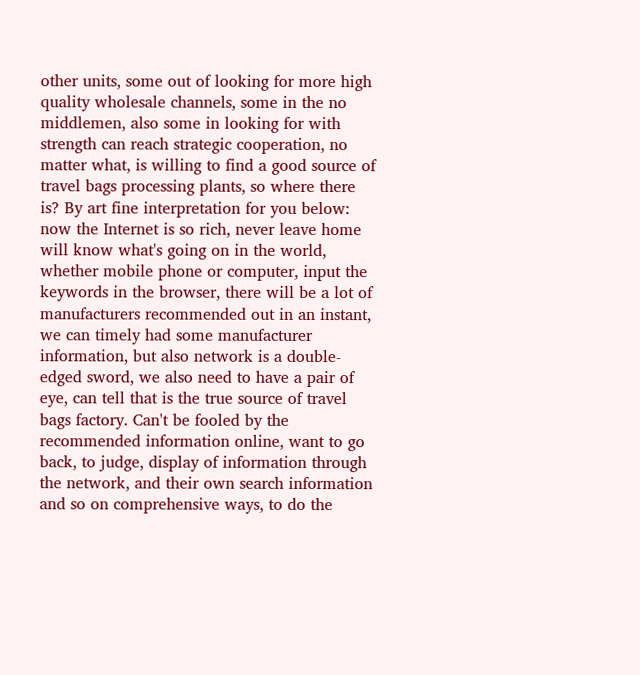other units, some out of looking for more high quality wholesale channels, some in the no middlemen, also some in looking for with strength can reach strategic cooperation, no matter what, is willing to find a good source of travel bags processing plants, so where there is? By art fine interpretation for you below: now the Internet is so rich, never leave home will know what's going on in the world, whether mobile phone or computer, input the keywords in the browser, there will be a lot of manufacturers recommended out in an instant, we can timely had some manufacturer information, but also network is a double-edged sword, we also need to have a pair of eye, can tell that is the true source of travel bags factory. Can't be fooled by the recommended information online, want to go back, to judge, display of information through the network, and their own search information and so on comprehensive ways, to do the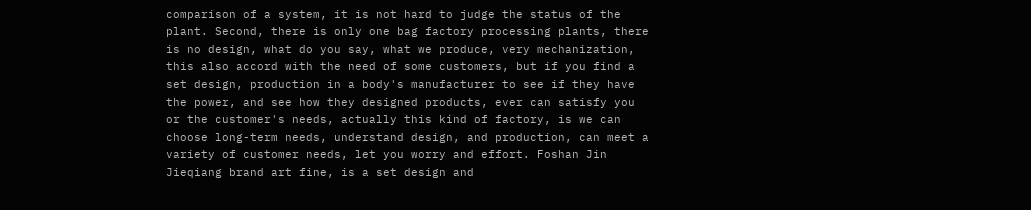comparison of a system, it is not hard to judge the status of the plant. Second, there is only one bag factory processing plants, there is no design, what do you say, what we produce, very mechanization, this also accord with the need of some customers, but if you find a set design, production in a body's manufacturer to see if they have the power, and see how they designed products, ever can satisfy you or the customer's needs, actually this kind of factory, is we can choose long-term needs, understand design, and production, can meet a variety of customer needs, let you worry and effort. Foshan Jin Jieqiang brand art fine, is a set design and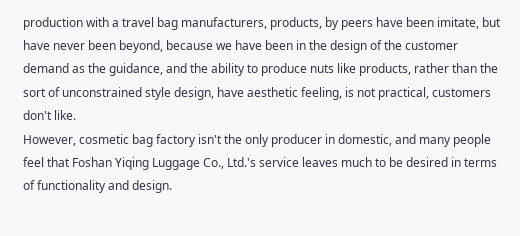production with a travel bag manufacturers, products, by peers have been imitate, but have never been beyond, because we have been in the design of the customer demand as the guidance, and the ability to produce nuts like products, rather than the sort of unconstrained style design, have aesthetic feeling, is not practical, customers don't like.
However, cosmetic bag factory isn't the only producer in domestic, and many people feel that Foshan Yiqing Luggage Co., Ltd.'s service leaves much to be desired in terms of functionality and design.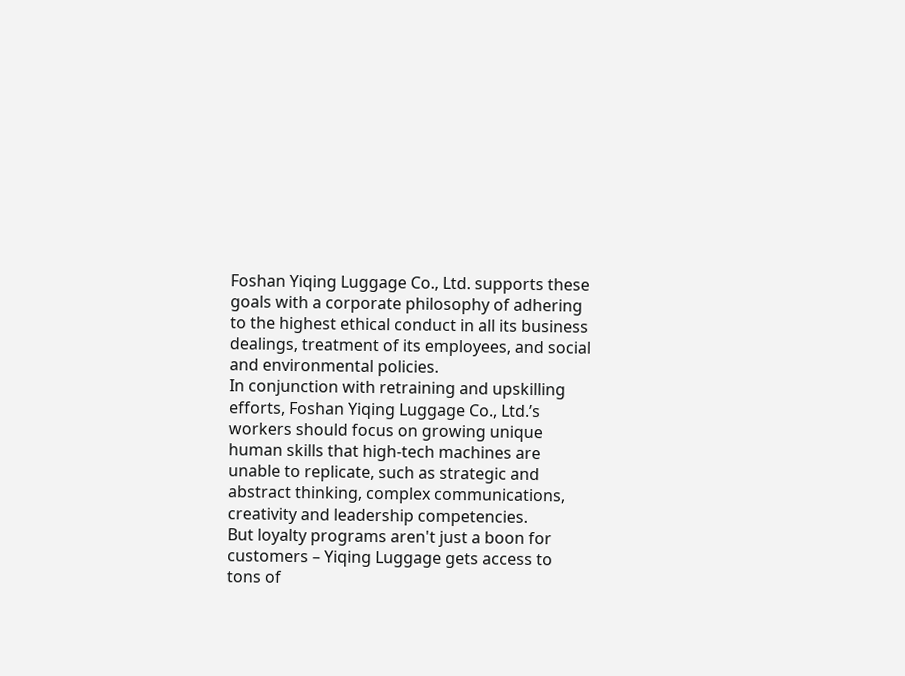Foshan Yiqing Luggage Co., Ltd. supports these goals with a corporate philosophy of adhering to the highest ethical conduct in all its business dealings, treatment of its employees, and social and environmental policies.
In conjunction with retraining and upskilling efforts, Foshan Yiqing Luggage Co., Ltd.’s workers should focus on growing unique human skills that high-tech machines are unable to replicate, such as strategic and abstract thinking, complex communications, creativity and leadership competencies.
But loyalty programs aren't just a boon for customers – Yiqing Luggage gets access to tons of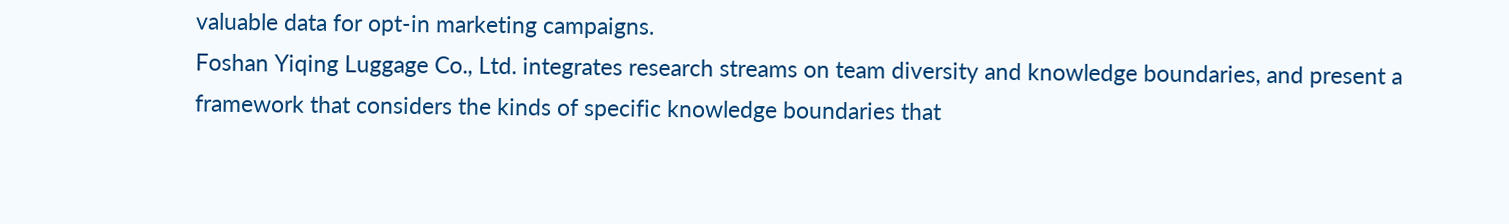valuable data for opt-in marketing campaigns.
Foshan Yiqing Luggage Co., Ltd. integrates research streams on team diversity and knowledge boundaries, and present a framework that considers the kinds of specific knowledge boundaries that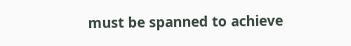must be spanned to achieve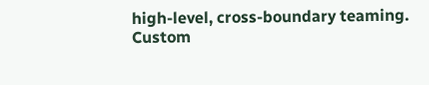high-level, cross-boundary teaming.
Custom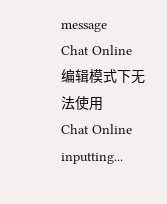message
Chat Online 编辑模式下无法使用
Chat Online inputting...